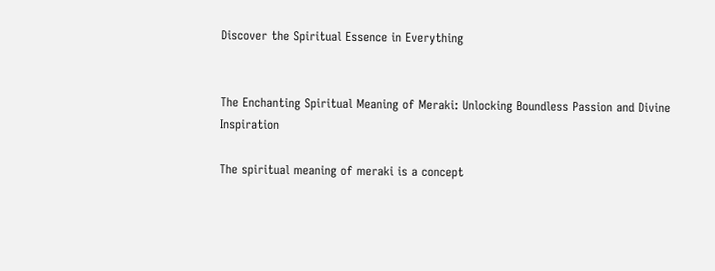Discover the Spiritual Essence in Everything


The Enchanting Spiritual Meaning of Meraki: Unlocking Boundless Passion and Divine Inspiration

The spiritual meaning of meraki is a concept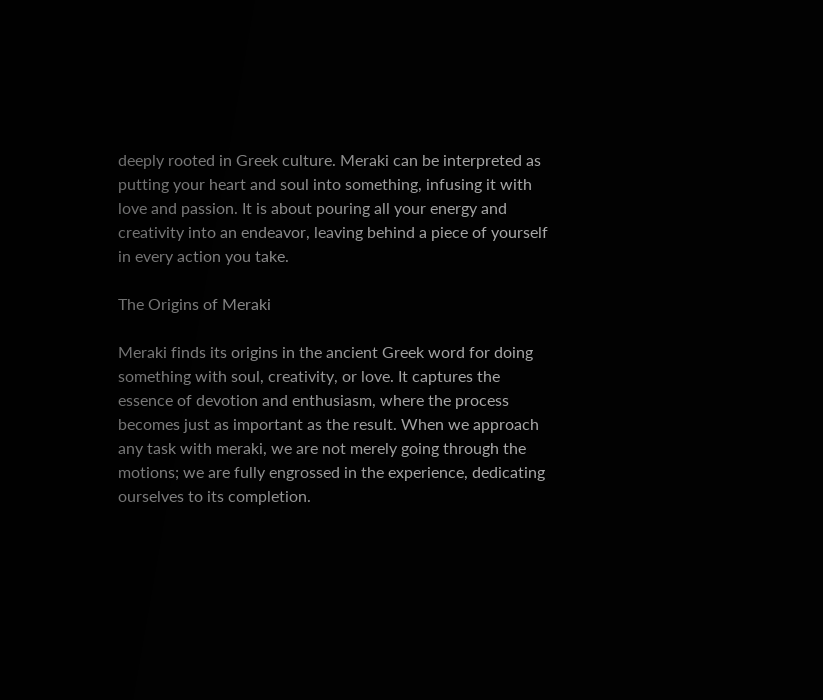deeply rooted in Greek culture. Meraki can be interpreted as putting your heart and soul into something, infusing it with love and passion. It is about pouring all your energy and creativity into an endeavor, leaving behind a piece of yourself in every action you take.

The Origins of Meraki

Meraki finds its origins in the ancient Greek word for doing something with soul, creativity, or love. It captures the essence of devotion and enthusiasm, where the process becomes just as important as the result. When we approach any task with meraki, we are not merely going through the motions; we are fully engrossed in the experience, dedicating ourselves to its completion.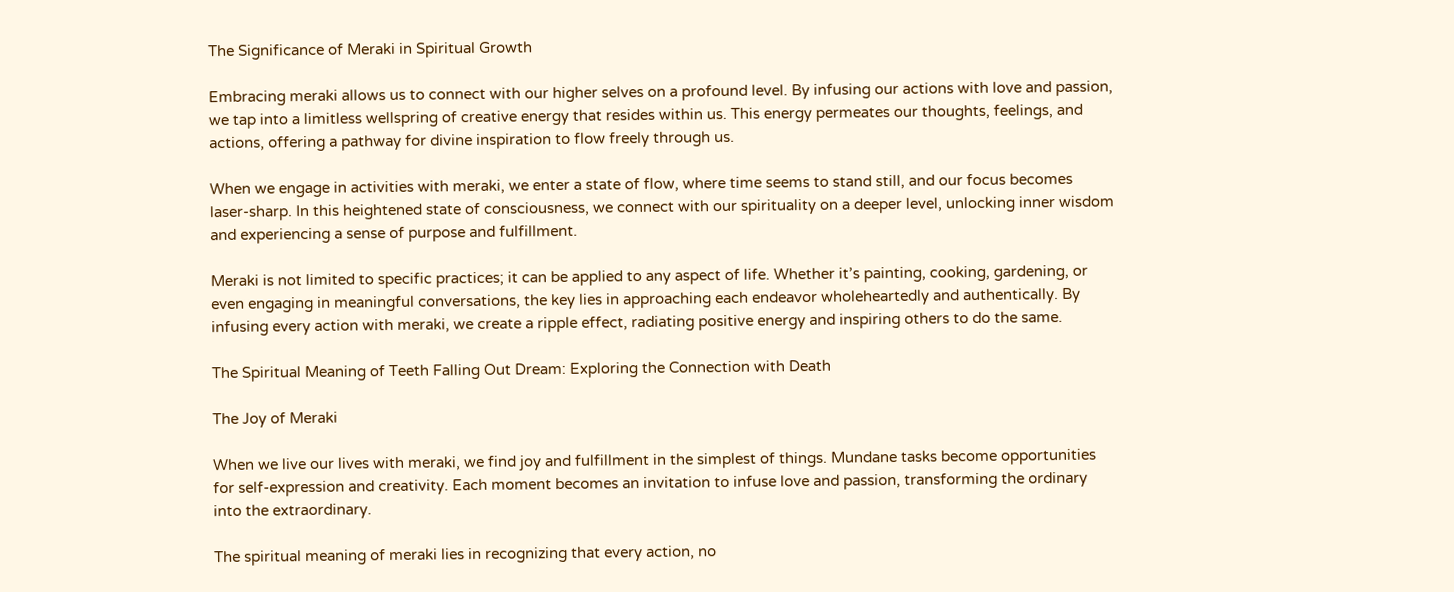The Significance of Meraki in Spiritual Growth

Embracing meraki allows us to connect with our higher selves on a profound level. By infusing our actions with love and passion, we tap into a limitless wellspring of creative energy that resides within us. This energy permeates our thoughts, feelings, and actions, offering a pathway for divine inspiration to flow freely through us.

When we engage in activities with meraki, we enter a state of flow, where time seems to stand still, and our focus becomes laser-sharp. In this heightened state of consciousness, we connect with our spirituality on a deeper level, unlocking inner wisdom and experiencing a sense of purpose and fulfillment.

Meraki is not limited to specific practices; it can be applied to any aspect of life. Whether it’s painting, cooking, gardening, or even engaging in meaningful conversations, the key lies in approaching each endeavor wholeheartedly and authentically. By infusing every action with meraki, we create a ripple effect, radiating positive energy and inspiring others to do the same.

The Spiritual Meaning of Teeth Falling Out Dream: Exploring the Connection with Death

The Joy of Meraki

When we live our lives with meraki, we find joy and fulfillment in the simplest of things. Mundane tasks become opportunities for self-expression and creativity. Each moment becomes an invitation to infuse love and passion, transforming the ordinary into the extraordinary.

The spiritual meaning of meraki lies in recognizing that every action, no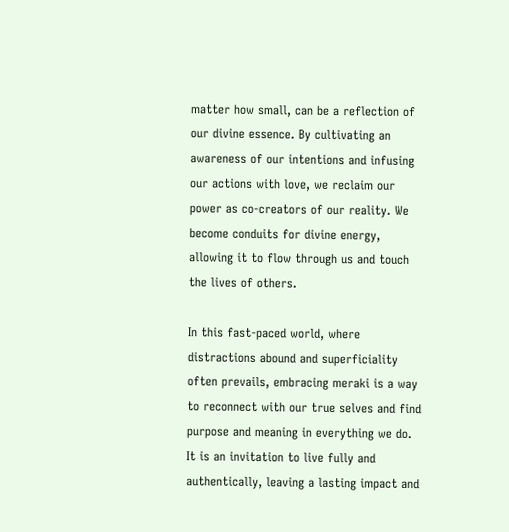matter how small, can be a reflection of our divine essence. By cultivating an awareness of our intentions and infusing our actions with love, we reclaim our power as co-creators of our reality. We become conduits for divine energy, allowing it to flow through us and touch the lives of others.

In this fast-paced world, where distractions abound and superficiality often prevails, embracing meraki is a way to reconnect with our true selves and find purpose and meaning in everything we do. It is an invitation to live fully and authentically, leaving a lasting impact and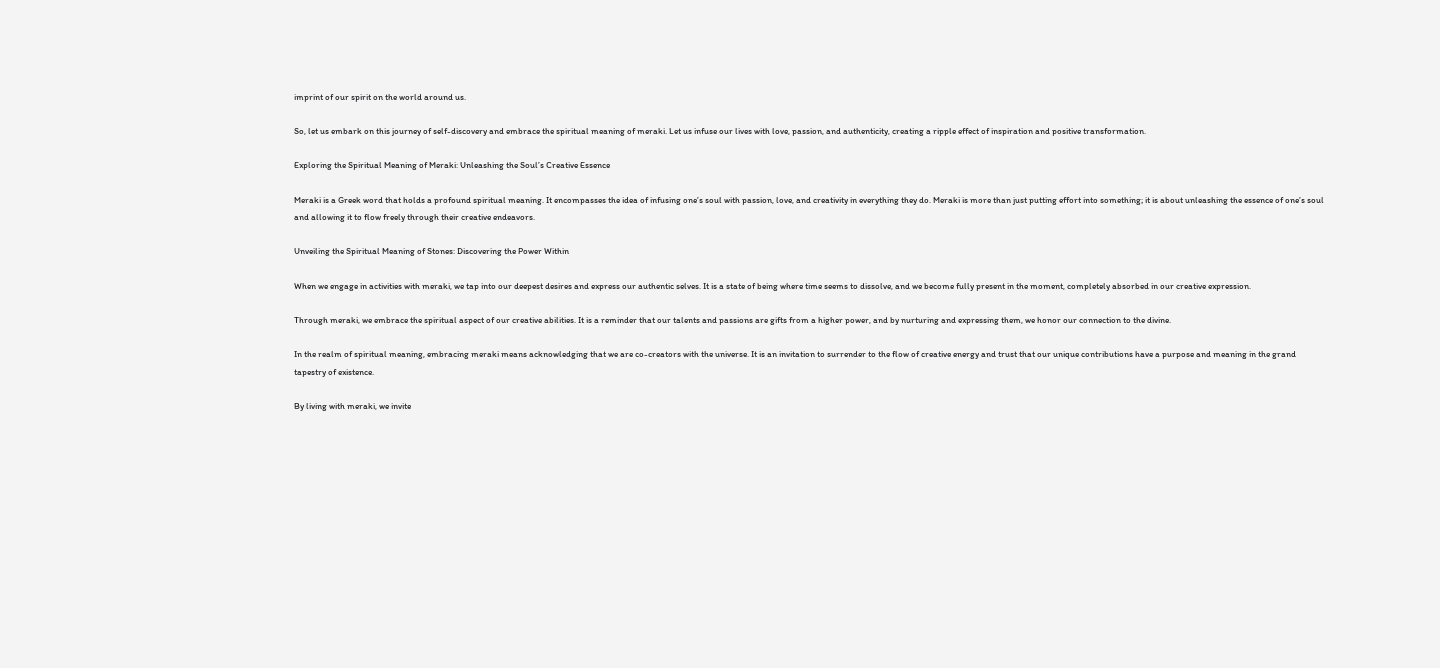imprint of our spirit on the world around us.

So, let us embark on this journey of self-discovery and embrace the spiritual meaning of meraki. Let us infuse our lives with love, passion, and authenticity, creating a ripple effect of inspiration and positive transformation.

Exploring the Spiritual Meaning of Meraki: Unleashing the Soul’s Creative Essence

Meraki is a Greek word that holds a profound spiritual meaning. It encompasses the idea of infusing one’s soul with passion, love, and creativity in everything they do. Meraki is more than just putting effort into something; it is about unleashing the essence of one’s soul and allowing it to flow freely through their creative endeavors.

Unveiling the Spiritual Meaning of Stones: Discovering the Power Within

When we engage in activities with meraki, we tap into our deepest desires and express our authentic selves. It is a state of being where time seems to dissolve, and we become fully present in the moment, completely absorbed in our creative expression.

Through meraki, we embrace the spiritual aspect of our creative abilities. It is a reminder that our talents and passions are gifts from a higher power, and by nurturing and expressing them, we honor our connection to the divine.

In the realm of spiritual meaning, embracing meraki means acknowledging that we are co-creators with the universe. It is an invitation to surrender to the flow of creative energy and trust that our unique contributions have a purpose and meaning in the grand tapestry of existence.

By living with meraki, we invite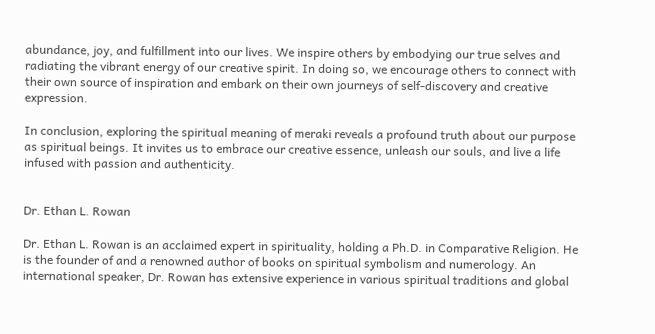abundance, joy, and fulfillment into our lives. We inspire others by embodying our true selves and radiating the vibrant energy of our creative spirit. In doing so, we encourage others to connect with their own source of inspiration and embark on their own journeys of self-discovery and creative expression.

In conclusion, exploring the spiritual meaning of meraki reveals a profound truth about our purpose as spiritual beings. It invites us to embrace our creative essence, unleash our souls, and live a life infused with passion and authenticity.


Dr. Ethan L. Rowan

Dr. Ethan L. Rowan is an acclaimed expert in spirituality, holding a Ph.D. in Comparative Religion. He is the founder of and a renowned author of books on spiritual symbolism and numerology. An international speaker, Dr. Rowan has extensive experience in various spiritual traditions and global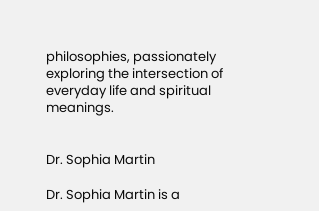philosophies, passionately exploring the intersection of everyday life and spiritual meanings.


Dr. Sophia Martin

Dr. Sophia Martin is a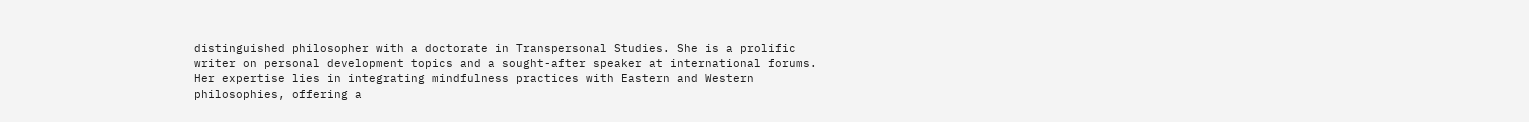distinguished philosopher with a doctorate in Transpersonal Studies. She is a prolific writer on personal development topics and a sought-after speaker at international forums. Her expertise lies in integrating mindfulness practices with Eastern and Western philosophies, offering a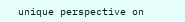unique perspective on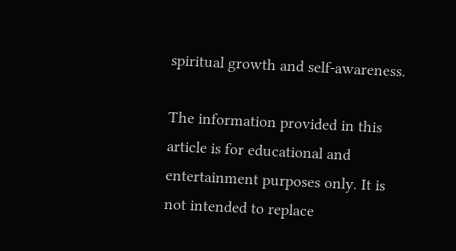spiritual growth and self-awareness.

The information provided in this article is for educational and entertainment purposes only. It is not intended to replace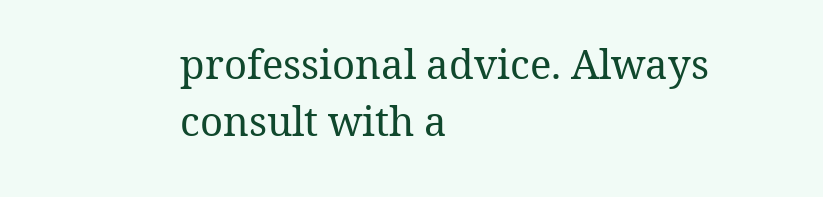professional advice. Always consult with a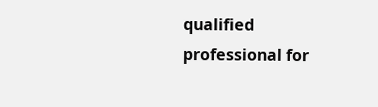qualified professional for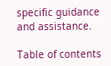specific guidance and assistance.

Table of contents